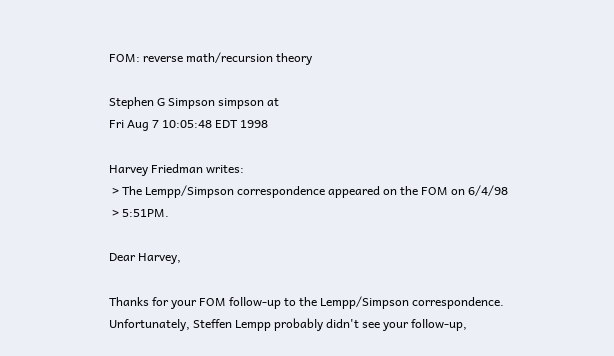FOM: reverse math/recursion theory

Stephen G Simpson simpson at
Fri Aug 7 10:05:48 EDT 1998

Harvey Friedman writes:
 > The Lempp/Simpson correspondence appeared on the FOM on 6/4/98
 > 5:51PM.

Dear Harvey,

Thanks for your FOM follow-up to the Lempp/Simpson correspondence.
Unfortunately, Steffen Lempp probably didn't see your follow-up,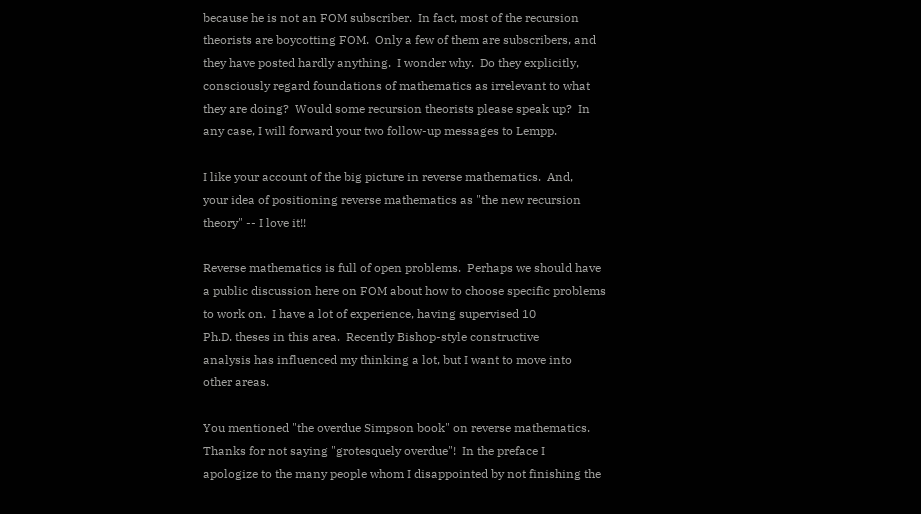because he is not an FOM subscriber.  In fact, most of the recursion
theorists are boycotting FOM.  Only a few of them are subscribers, and
they have posted hardly anything.  I wonder why.  Do they explicitly,
consciously regard foundations of mathematics as irrelevant to what
they are doing?  Would some recursion theorists please speak up?  In
any case, I will forward your two follow-up messages to Lempp.

I like your account of the big picture in reverse mathematics.  And,
your idea of positioning reverse mathematics as "the new recursion
theory" -- I love it!!

Reverse mathematics is full of open problems.  Perhaps we should have
a public discussion here on FOM about how to choose specific problems
to work on.  I have a lot of experience, having supervised 10
Ph.D. theses in this area.  Recently Bishop-style constructive
analysis has influenced my thinking a lot, but I want to move into
other areas.

You mentioned "the overdue Simpson book" on reverse mathematics.
Thanks for not saying "grotesquely overdue"!  In the preface I
apologize to the many people whom I disappointed by not finishing the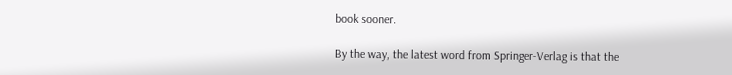book sooner.

By the way, the latest word from Springer-Verlag is that the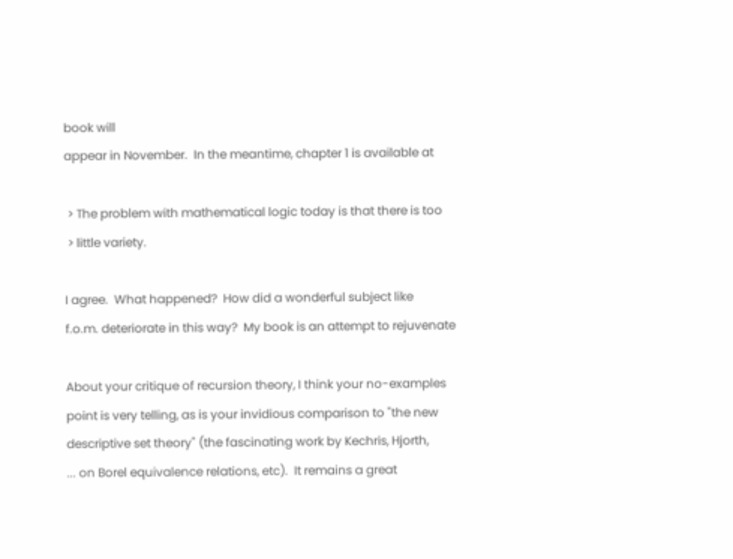book will
appear in November.  In the meantime, chapter 1 is available at

 > The problem with mathematical logic today is that there is too
 > little variety.

I agree.  What happened?  How did a wonderful subject like
f.o.m. deteriorate in this way?  My book is an attempt to rejuvenate

About your critique of recursion theory, I think your no-examples
point is very telling, as is your invidious comparison to "the new
descriptive set theory" (the fascinating work by Kechris, Hjorth,
... on Borel equivalence relations, etc).  It remains a great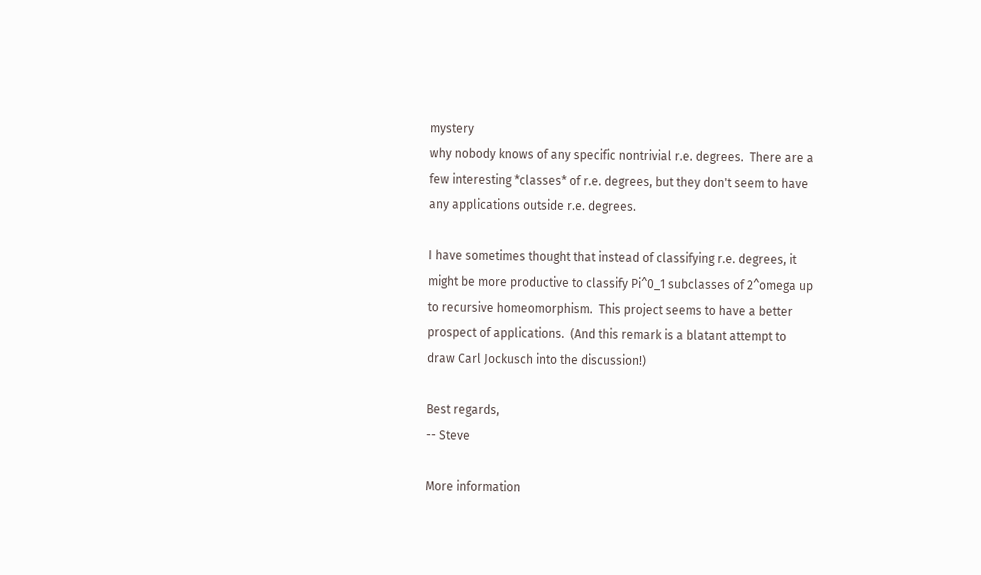mystery
why nobody knows of any specific nontrivial r.e. degrees.  There are a
few interesting *classes* of r.e. degrees, but they don't seem to have
any applications outside r.e. degrees.

I have sometimes thought that instead of classifying r.e. degrees, it
might be more productive to classify Pi^0_1 subclasses of 2^omega up
to recursive homeomorphism.  This project seems to have a better
prospect of applications.  (And this remark is a blatant attempt to
draw Carl Jockusch into the discussion!)

Best regards,
-- Steve

More information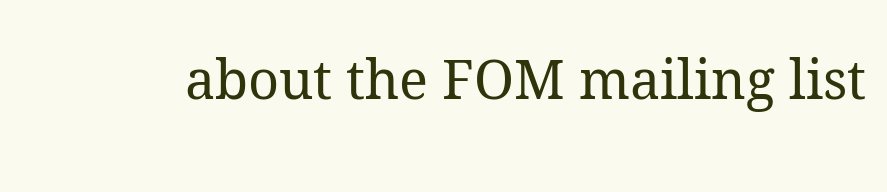about the FOM mailing list